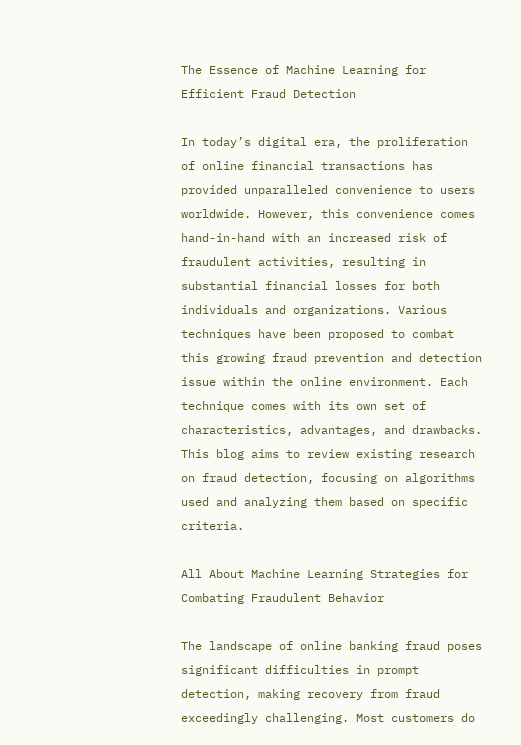The Essence of Machine Learning for Efficient Fraud Detection

In today’s digital era, the proliferation of online financial transactions has provided unparalleled convenience to users worldwide. However, this convenience comes hand-in-hand with an increased risk of fraudulent activities, resulting in substantial financial losses for both individuals and organizations. Various techniques have been proposed to combat this growing fraud prevention and detection issue within the online environment. Each technique comes with its own set of characteristics, advantages, and drawbacks. This blog aims to review existing research on fraud detection, focusing on algorithms used and analyzing them based on specific criteria.

All About Machine Learning Strategies for Combating Fraudulent Behavior

The landscape of online banking fraud poses significant difficulties in prompt detection, making recovery from fraud exceedingly challenging. Most customers do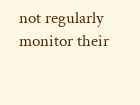not regularly monitor their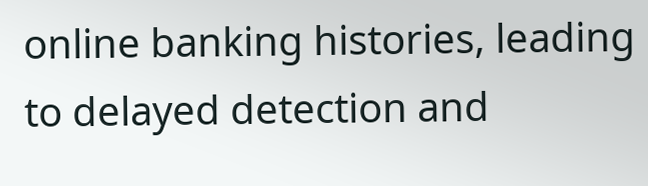online banking histories, leading to delayed detection and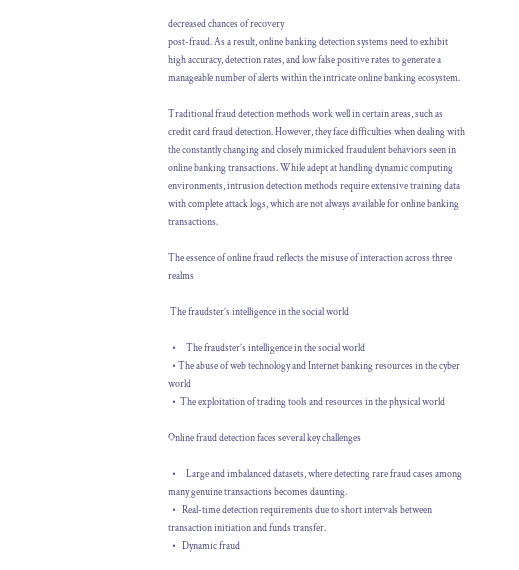decreased chances of recovery
post-fraud. As a result, online banking detection systems need to exhibit high accuracy, detection rates, and low false positive rates to generate a manageable number of alerts within the intricate online banking ecosystem.

Traditional fraud detection methods work well in certain areas, such as credit card fraud detection. However, they face difficulties when dealing with the constantly changing and closely mimicked fraudulent behaviors seen in online banking transactions. While adept at handling dynamic computing environments, intrusion detection methods require extensive training data with complete attack logs, which are not always available for online banking transactions.

The essence of online fraud reflects the misuse of interaction across three realms

 The fraudster’s intelligence in the social world

  •     The fraudster’s intelligence in the social world
  • The abuse of web technology and Internet banking resources in the cyber world
  •  The exploitation of trading tools and resources in the physical world

Online fraud detection faces several key challenges

  •     Large and imbalanced datasets, where detecting rare fraud cases among many genuine transactions becomes daunting.
  •   Real-time detection requirements due to short intervals between transaction initiation and funds transfer.
  •   Dynamic fraud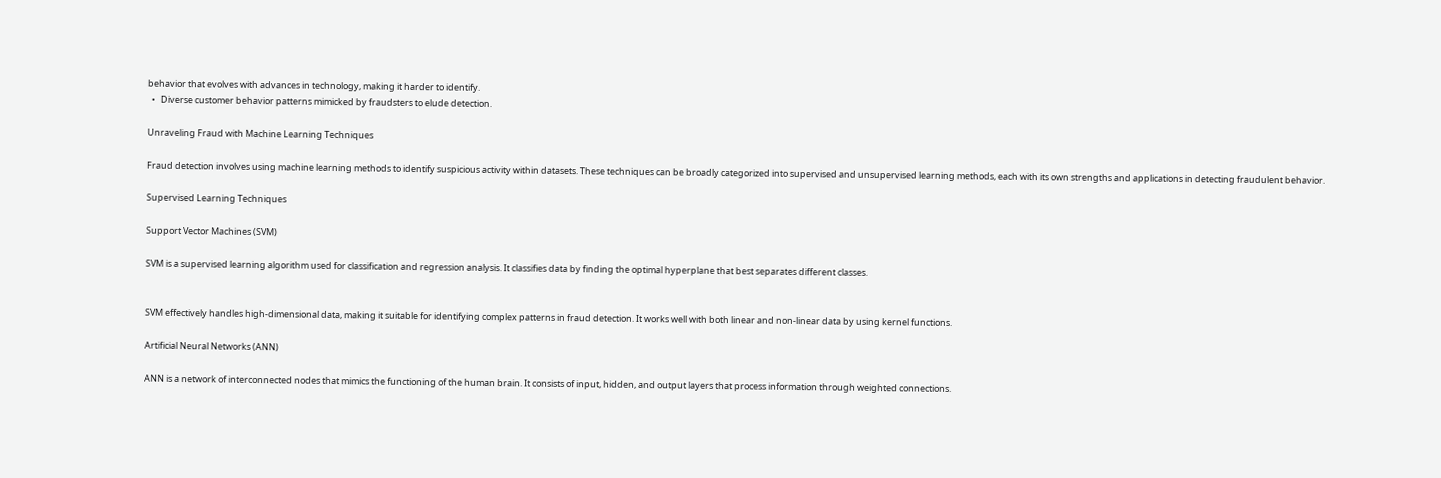behavior that evolves with advances in technology, making it harder to identify.
  •   Diverse customer behavior patterns mimicked by fraudsters to elude detection.

Unraveling Fraud with Machine Learning Techniques

Fraud detection involves using machine learning methods to identify suspicious activity within datasets. These techniques can be broadly categorized into supervised and unsupervised learning methods, each with its own strengths and applications in detecting fraudulent behavior.

Supervised Learning Techniques

Support Vector Machines (SVM)

SVM is a supervised learning algorithm used for classification and regression analysis. It classifies data by finding the optimal hyperplane that best separates different classes.


SVM effectively handles high-dimensional data, making it suitable for identifying complex patterns in fraud detection. It works well with both linear and non-linear data by using kernel functions.

Artificial Neural Networks (ANN)

ANN is a network of interconnected nodes that mimics the functioning of the human brain. It consists of input, hidden, and output layers that process information through weighted connections.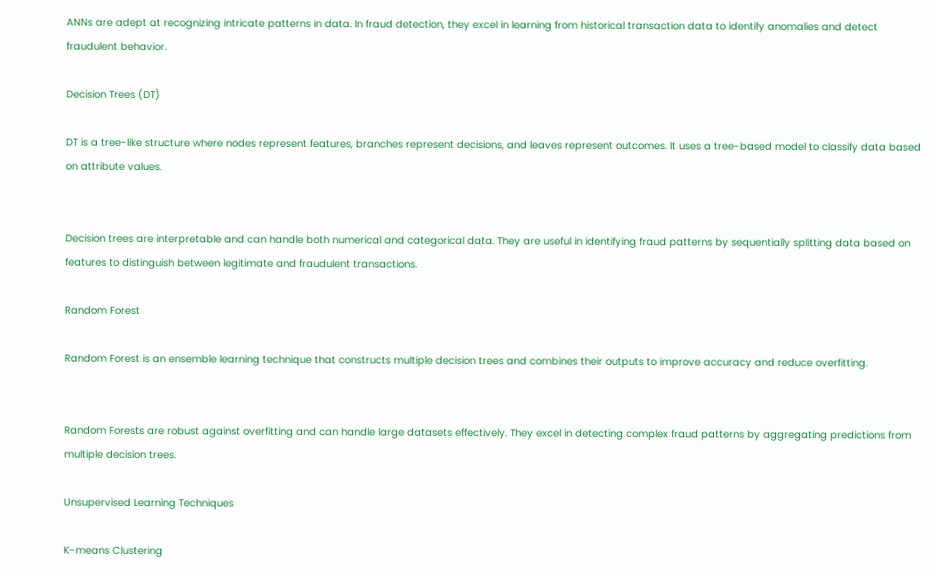ANNs are adept at recognizing intricate patterns in data. In fraud detection, they excel in learning from historical transaction data to identify anomalies and detect fraudulent behavior.

Decision Trees (DT)

DT is a tree-like structure where nodes represent features, branches represent decisions, and leaves represent outcomes. It uses a tree-based model to classify data based on attribute values.


Decision trees are interpretable and can handle both numerical and categorical data. They are useful in identifying fraud patterns by sequentially splitting data based on features to distinguish between legitimate and fraudulent transactions.

Random Forest

Random Forest is an ensemble learning technique that constructs multiple decision trees and combines their outputs to improve accuracy and reduce overfitting.


Random Forests are robust against overfitting and can handle large datasets effectively. They excel in detecting complex fraud patterns by aggregating predictions from multiple decision trees.

Unsupervised Learning Techniques

K-means Clustering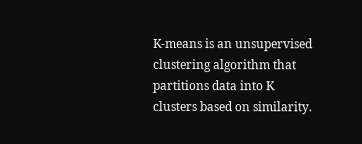K-means is an unsupervised clustering algorithm that partitions data into K clusters based on similarity.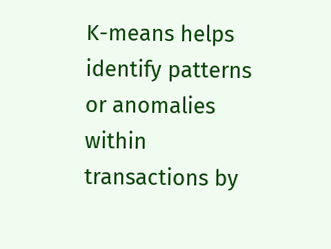K-means helps identify patterns or anomalies within transactions by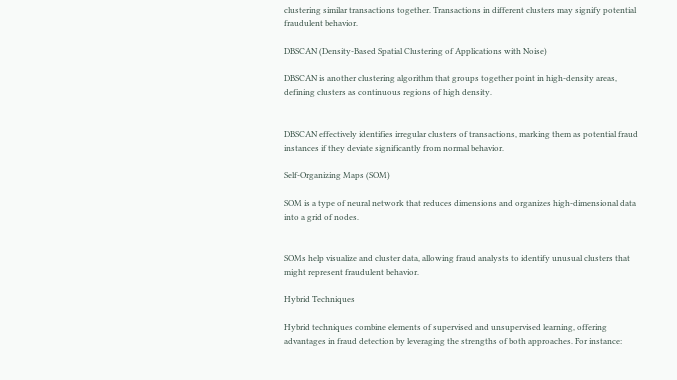clustering similar transactions together. Transactions in different clusters may signify potential fraudulent behavior.

DBSCAN (Density-Based Spatial Clustering of Applications with Noise)

DBSCAN is another clustering algorithm that groups together point in high-density areas, defining clusters as continuous regions of high density.


DBSCAN effectively identifies irregular clusters of transactions, marking them as potential fraud instances if they deviate significantly from normal behavior.

Self-Organizing Maps (SOM)

SOM is a type of neural network that reduces dimensions and organizes high-dimensional data into a grid of nodes.


SOMs help visualize and cluster data, allowing fraud analysts to identify unusual clusters that might represent fraudulent behavior.

Hybrid Techniques

Hybrid techniques combine elements of supervised and unsupervised learning, offering advantages in fraud detection by leveraging the strengths of both approaches. For instance: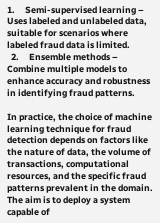1.     Semi-supervised learning – Uses labeled and unlabeled data, suitable for scenarios where labeled fraud data is limited.
  2.     Ensemble methods – Combine multiple models to enhance accuracy and robustness in identifying fraud patterns.

In practice, the choice of machine learning technique for fraud detection depends on factors like the nature of data, the volume of transactions, computational resources, and the specific fraud patterns prevalent in the domain. The aim is to deploy a system capable of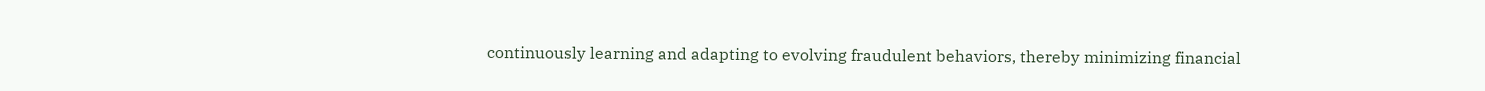continuously learning and adapting to evolving fraudulent behaviors, thereby minimizing financial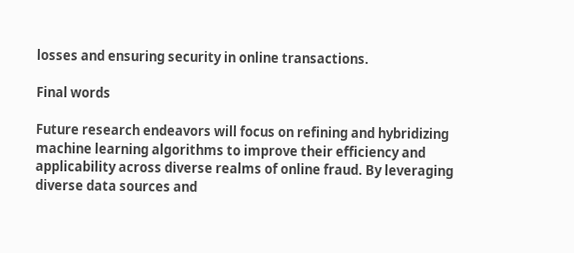losses and ensuring security in online transactions.

Final words

Future research endeavors will focus on refining and hybridizing machine learning algorithms to improve their efficiency and applicability across diverse realms of online fraud. By leveraging diverse data sources and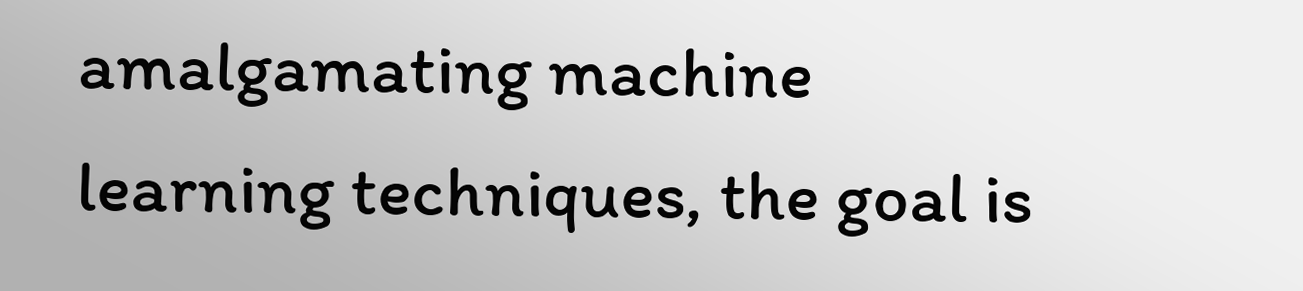amalgamating machine learning techniques, the goal is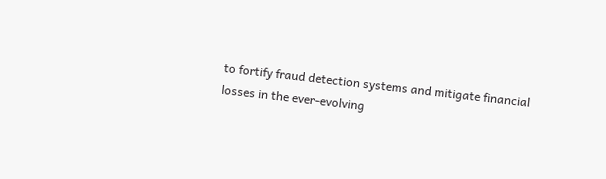to fortify fraud detection systems and mitigate financial losses in the ever-evolving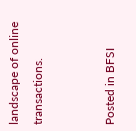landscape of online transactions.


Posted in BFSI